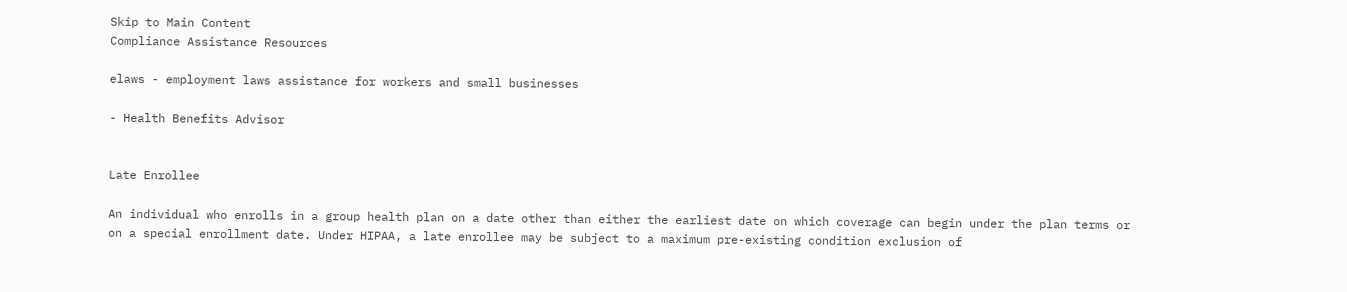Skip to Main Content
Compliance Assistance Resources

elaws - employment laws assistance for workers and small businesses

- Health Benefits Advisor


Late Enrollee

An individual who enrolls in a group health plan on a date other than either the earliest date on which coverage can begin under the plan terms or on a special enrollment date. Under HIPAA, a late enrollee may be subject to a maximum pre-existing condition exclusion of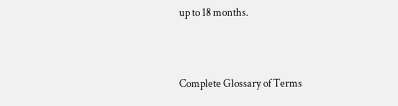up to 18 months.


Complete Glossary of Terms